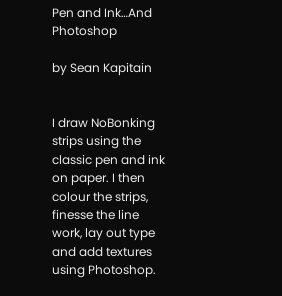Pen and Ink…And Photoshop

by Sean Kapitain


I draw NoBonking strips using the classic pen and ink on paper. I then colour the strips, finesse the line work, lay out type and add textures using Photoshop.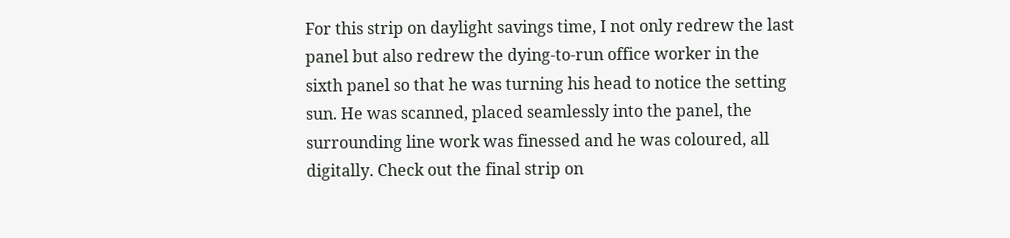For this strip on daylight savings time, I not only redrew the last panel but also redrew the dying-to-run office worker in the sixth panel so that he was turning his head to notice the setting sun. He was scanned, placed seamlessly into the panel, the surrounding line work was finessed and he was coloured, all digitally. Check out the final strip on